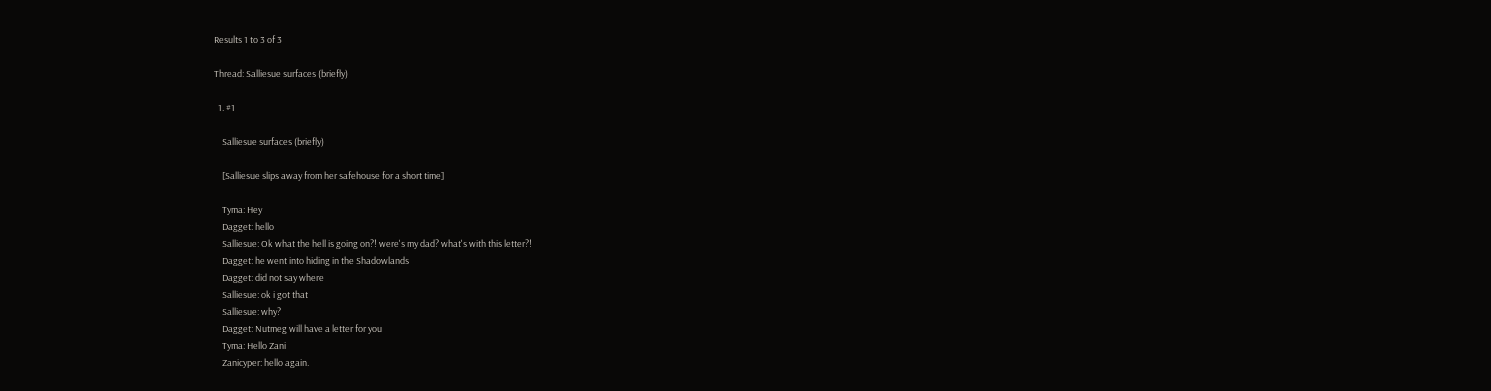Results 1 to 3 of 3

Thread: Salliesue surfaces (briefly)

  1. #1

    Salliesue surfaces (briefly)

    [Salliesue slips away from her safehouse for a short time]

    Tyma: Hey
    Dagget: hello
    Salliesue: Ok what the hell is going on?! were's my dad? what's with this letter?!
    Dagget: he went into hiding in the Shadowlands
    Dagget: did not say where
    Salliesue: ok i got that
    Salliesue: why?
    Dagget: Nutmeg will have a letter for you
    Tyma: Hello Zani
    Zanicyper: hello again.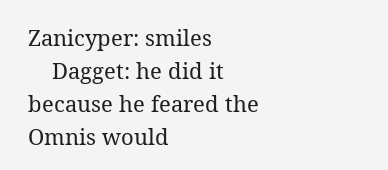Zanicyper: smiles
    Dagget: he did it because he feared the Omnis would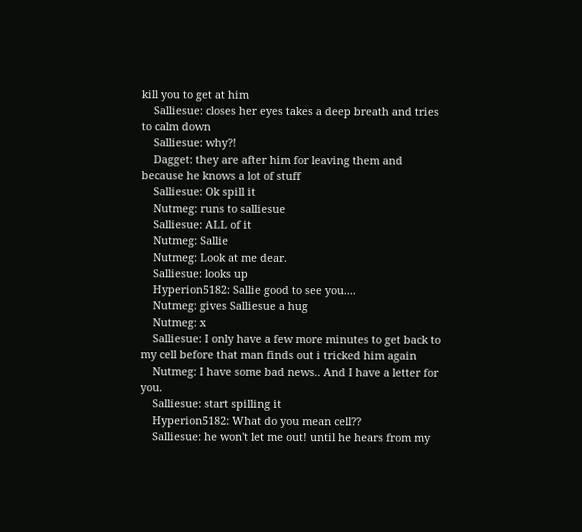kill you to get at him
    Salliesue: closes her eyes takes a deep breath and tries to calm down
    Salliesue: why?!
    Dagget: they are after him for leaving them and because he knows a lot of stuff
    Salliesue: Ok spill it
    Nutmeg: runs to salliesue
    Salliesue: ALL of it
    Nutmeg: Sallie
    Nutmeg: Look at me dear.
    Salliesue: looks up
    Hyperion5182: Sallie good to see you....
    Nutmeg: gives Salliesue a hug
    Nutmeg: x
    Salliesue: I only have a few more minutes to get back to my cell before that man finds out i tricked him again
    Nutmeg: I have some bad news.. And I have a letter for you.
    Salliesue: start spilling it
    Hyperion5182: What do you mean cell??
    Salliesue: he won't let me out! until he hears from my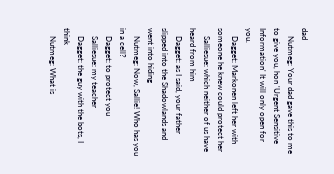dad
    Nutmeg: Your dad gave this to me to give you, hon 'Urgent Sensitive Information' It will only open for you.
    Dagget: Markonen left her with someone he knew could protect her
    Salliesue: which neither of us have heard from him
    Dagget: as I said, your father slipped into the Shadowlands and went into hiding
    Nutmeg: Now, Sallie! Who has you in a cell?
    Dagget: to protect you
    Salliesue: my teacher
    Dagget: the guy with the bots, I think
    Nutmeg: What is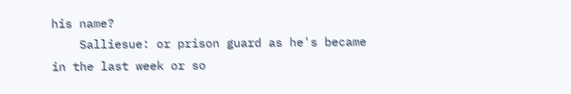his name?
    Salliesue: or prison guard as he's became in the last week or so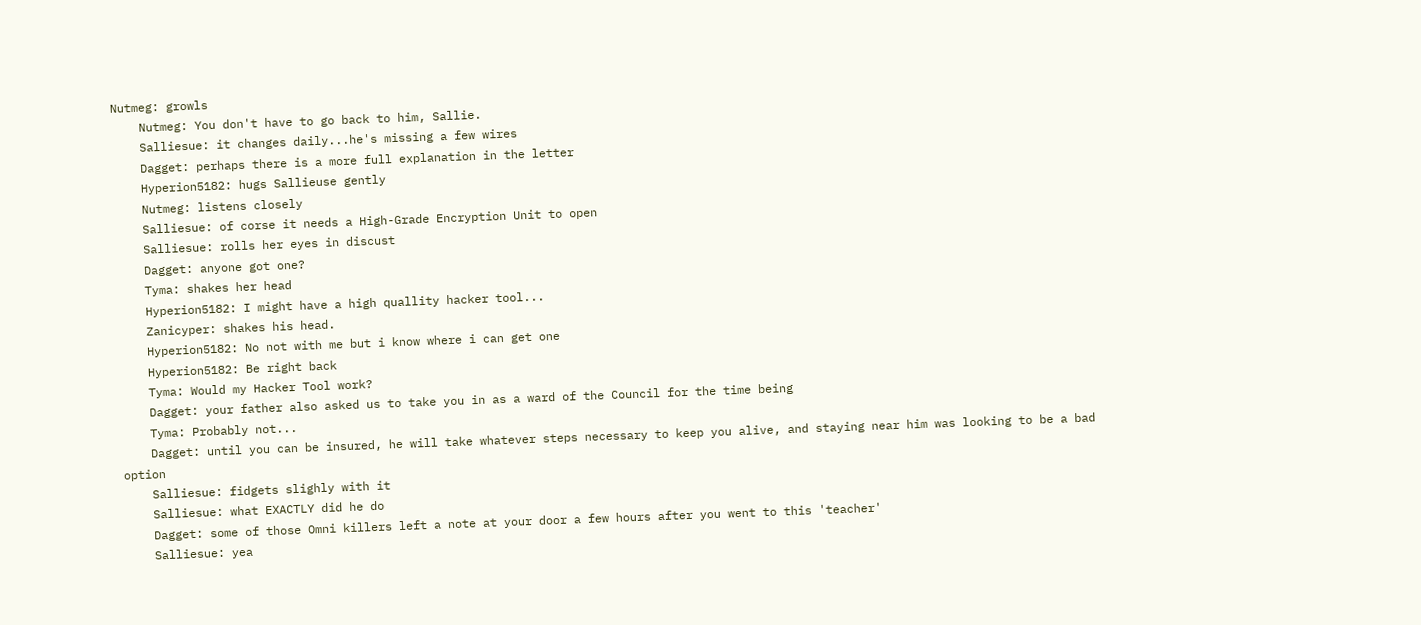Nutmeg: growls
    Nutmeg: You don't have to go back to him, Sallie.
    Salliesue: it changes daily...he's missing a few wires
    Dagget: perhaps there is a more full explanation in the letter
    Hyperion5182: hugs Sallieuse gently
    Nutmeg: listens closely
    Salliesue: of corse it needs a High-Grade Encryption Unit to open
    Salliesue: rolls her eyes in discust
    Dagget: anyone got one?
    Tyma: shakes her head
    Hyperion5182: I might have a high quallity hacker tool...
    Zanicyper: shakes his head.
    Hyperion5182: No not with me but i know where i can get one
    Hyperion5182: Be right back
    Tyma: Would my Hacker Tool work?
    Dagget: your father also asked us to take you in as a ward of the Council for the time being
    Tyma: Probably not...
    Dagget: until you can be insured, he will take whatever steps necessary to keep you alive, and staying near him was looking to be a bad option
    Salliesue: fidgets slighly with it
    Salliesue: what EXACTLY did he do
    Dagget: some of those Omni killers left a note at your door a few hours after you went to this 'teacher'
    Salliesue: yea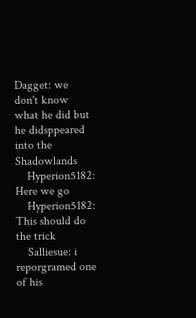Dagget: we don't know what he did but he didsppeared into the Shadowlands
    Hyperion5182: Here we go
    Hyperion5182: This should do the trick
    Salliesue: i reporgramed one of his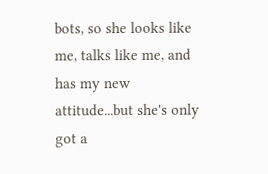bots, so she looks like me, talks like me, and has my new attitude...but she's only got a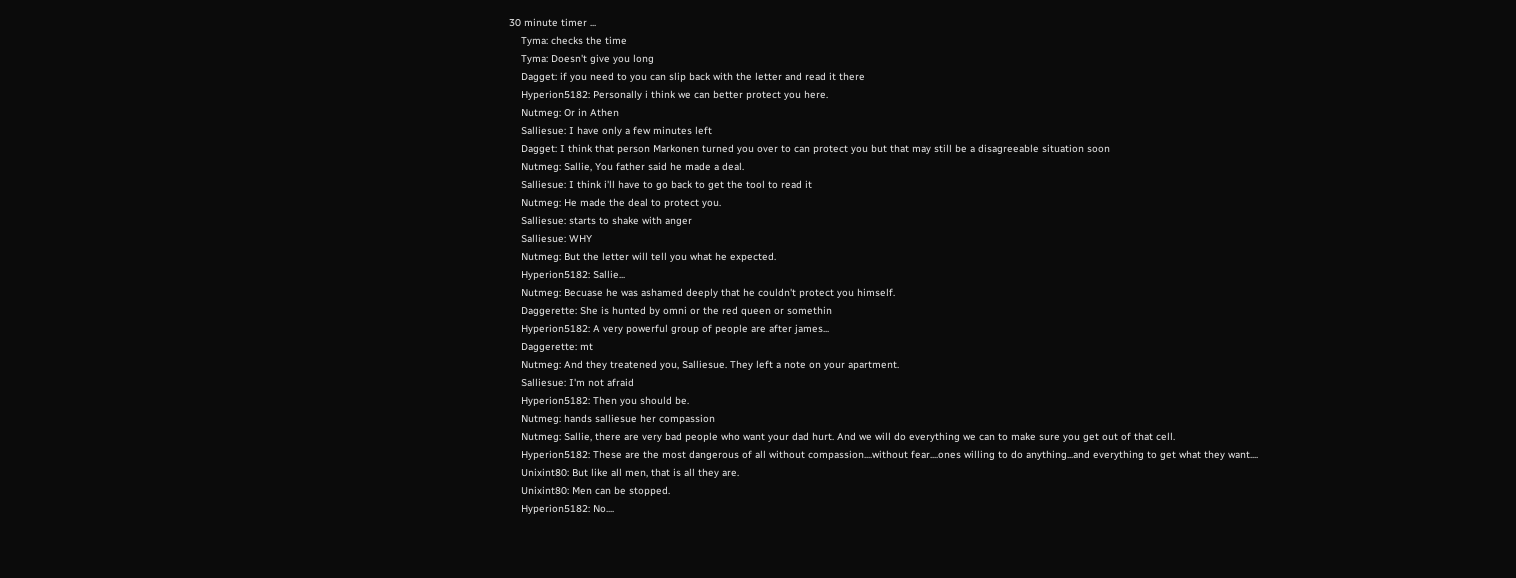30 minute timer ...
    Tyma: checks the time
    Tyma: Doesn't give you long
    Dagget: if you need to you can slip back with the letter and read it there
    Hyperion5182: Personally i think we can better protect you here.
    Nutmeg: Or in Athen
    Salliesue: I have only a few minutes left
    Dagget: I think that person Markonen turned you over to can protect you but that may still be a disagreeable situation soon
    Nutmeg: Sallie, You father said he made a deal.
    Salliesue: I think i'll have to go back to get the tool to read it
    Nutmeg: He made the deal to protect you.
    Salliesue: starts to shake with anger
    Salliesue: WHY
    Nutmeg: But the letter will tell you what he expected.
    Hyperion5182: Sallie...
    Nutmeg: Becuase he was ashamed deeply that he couldn't protect you himself.
    Daggerette: She is hunted by omni or the red queen or somethin
    Hyperion5182: A very powerful group of people are after james...
    Daggerette: mt
    Nutmeg: And they treatened you, Salliesue. They left a note on your apartment.
    Salliesue: I'm not afraid
    Hyperion5182: Then you should be.
    Nutmeg: hands salliesue her compassion
    Nutmeg: Sallie, there are very bad people who want your dad hurt. And we will do everything we can to make sure you get out of that cell.
    Hyperion5182: These are the most dangerous of all without compassion....without fear....ones willing to do anything...and everything to get what they want....
    Unixint80: But like all men, that is all they are.
    Unixint80: Men can be stopped.
    Hyperion5182: No....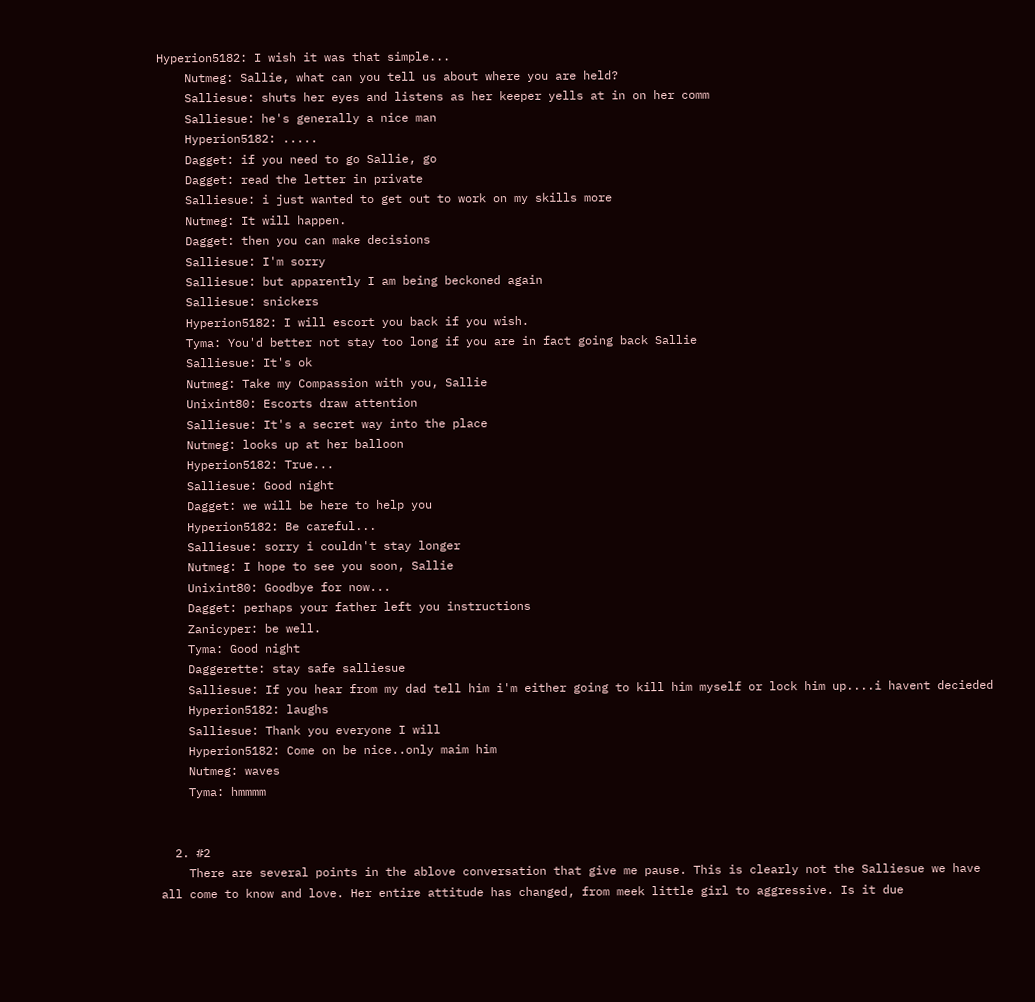Hyperion5182: I wish it was that simple...
    Nutmeg: Sallie, what can you tell us about where you are held?
    Salliesue: shuts her eyes and listens as her keeper yells at in on her comm
    Salliesue: he's generally a nice man
    Hyperion5182: .....
    Dagget: if you need to go Sallie, go
    Dagget: read the letter in private
    Salliesue: i just wanted to get out to work on my skills more
    Nutmeg: It will happen.
    Dagget: then you can make decisions
    Salliesue: I'm sorry
    Salliesue: but apparently I am being beckoned again
    Salliesue: snickers
    Hyperion5182: I will escort you back if you wish.
    Tyma: You'd better not stay too long if you are in fact going back Sallie
    Salliesue: It's ok
    Nutmeg: Take my Compassion with you, Sallie
    Unixint80: Escorts draw attention
    Salliesue: It's a secret way into the place
    Nutmeg: looks up at her balloon
    Hyperion5182: True...
    Salliesue: Good night
    Dagget: we will be here to help you
    Hyperion5182: Be careful...
    Salliesue: sorry i couldn't stay longer
    Nutmeg: I hope to see you soon, Sallie
    Unixint80: Goodbye for now...
    Dagget: perhaps your father left you instructions
    Zanicyper: be well.
    Tyma: Good night
    Daggerette: stay safe salliesue
    Salliesue: If you hear from my dad tell him i'm either going to kill him myself or lock him up....i havent decieded
    Hyperion5182: laughs
    Salliesue: Thank you everyone I will
    Hyperion5182: Come on be nice..only maim him
    Nutmeg: waves
    Tyma: hmmmm


  2. #2
    There are several points in the ablove conversation that give me pause. This is clearly not the Salliesue we have all come to know and love. Her entire attitude has changed, from meek little girl to aggressive. Is it due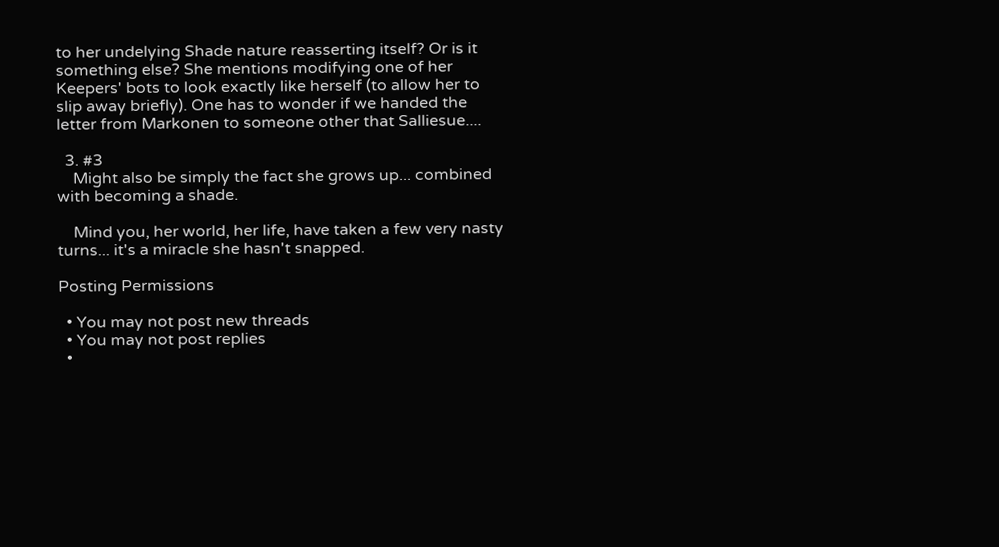to her undelying Shade nature reasserting itself? Or is it something else? She mentions modifying one of her Keepers' bots to look exactly like herself (to allow her to slip away briefly). One has to wonder if we handed the letter from Markonen to someone other that Salliesue....

  3. #3
    Might also be simply the fact she grows up... combined with becoming a shade.

    Mind you, her world, her life, have taken a few very nasty turns... it's a miracle she hasn't snapped.

Posting Permissions

  • You may not post new threads
  • You may not post replies
  •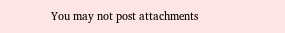You may not post attachments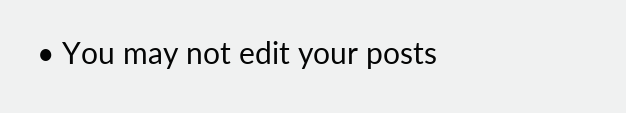• You may not edit your posts